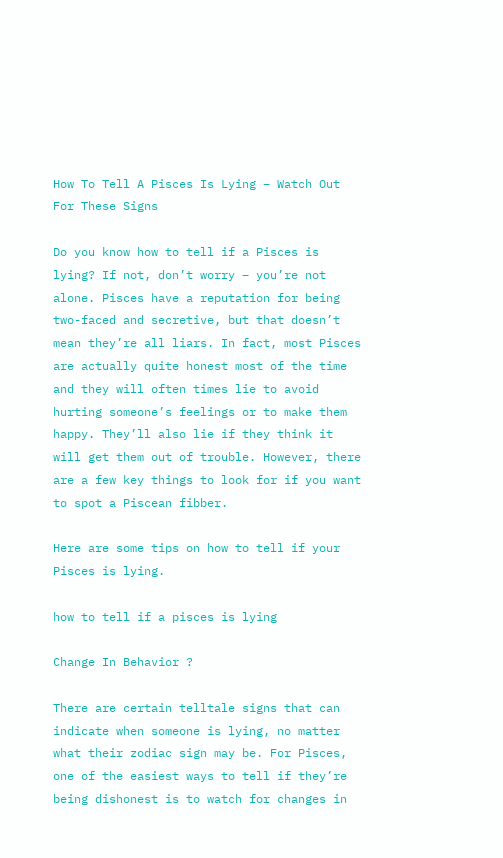How To Tell A Pisces Is Lying – Watch Out For These Signs

Do you know how to tell if a Pisces is lying? If not, don’t worry – you’re not alone. Pisces have a reputation for being two-faced and secretive, but that doesn’t mean they’re all liars. In fact, most Pisces are actually quite honest most of the time and they will often times lie to avoid hurting someone’s feelings or to make them happy. They’ll also lie if they think it will get them out of trouble. However, there are a few key things to look for if you want to spot a Piscean fibber.

Here are some tips on how to tell if your Pisces is lying.

how to tell if a pisces is lying

Change In Behavior ?

There are certain telltale signs that can indicate when someone is lying, no matter what their zodiac sign may be. For Pisces, one of the easiest ways to tell if they’re being dishonest is to watch for changes in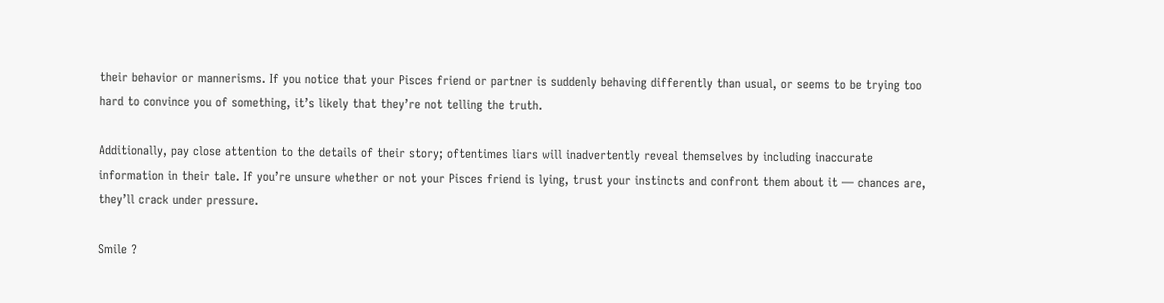their behavior or mannerisms. If you notice that your Pisces friend or partner is suddenly behaving differently than usual, or seems to be trying too hard to convince you of something, it’s likely that they’re not telling the truth.

Additionally, pay close attention to the details of their story; oftentimes liars will inadvertently reveal themselves by including inaccurate information in their tale. If you’re unsure whether or not your Pisces friend is lying, trust your instincts and confront them about it — chances are, they’ll crack under pressure.

Smile ?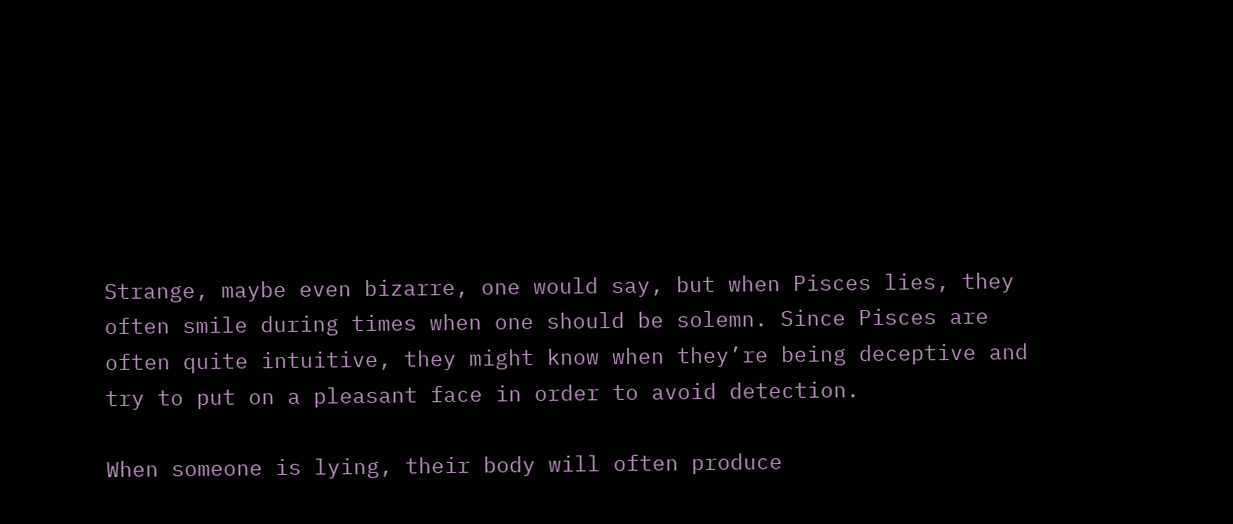Strange, maybe even bizarre, one would say, but when Pisces lies, they often smile during times when one should be solemn. Since Pisces are often quite intuitive, they might know when they’re being deceptive and try to put on a pleasant face in order to avoid detection.

When someone is lying, their body will often produce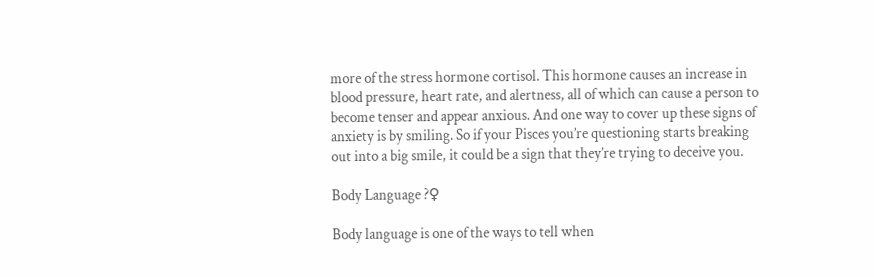more of the stress hormone cortisol. This hormone causes an increase in blood pressure, heart rate, and alertness, all of which can cause a person to become tenser and appear anxious. And one way to cover up these signs of anxiety is by smiling. So if your Pisces you’re questioning starts breaking out into a big smile, it could be a sign that they’re trying to deceive you.

Body Language ?♀

Body language is one of the ways to tell when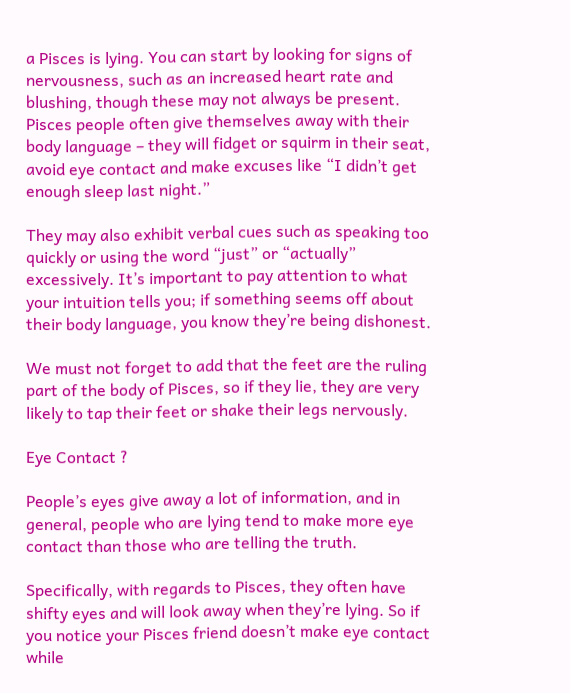a Pisces is lying. You can start by looking for signs of nervousness, such as an increased heart rate and blushing, though these may not always be present. Pisces people often give themselves away with their body language – they will fidget or squirm in their seat, avoid eye contact and make excuses like “I didn’t get enough sleep last night.”

They may also exhibit verbal cues such as speaking too quickly or using the word “just” or “actually” excessively. It’s important to pay attention to what your intuition tells you; if something seems off about their body language, you know they’re being dishonest.

We must not forget to add that the feet are the ruling part of the body of Pisces, so if they lie, they are very likely to tap their feet or shake their legs nervously.

Eye Contact ?

People’s eyes give away a lot of information, and in general, people who are lying tend to make more eye contact than those who are telling the truth.

Specifically, with regards to Pisces, they often have shifty eyes and will look away when they’re lying. So if you notice your Pisces friend doesn’t make eye contact while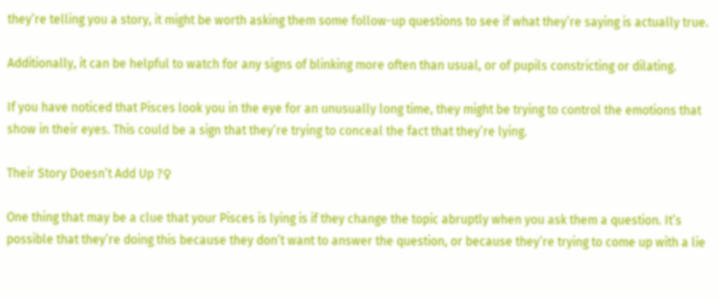they’re telling you a story, it might be worth asking them some follow-up questions to see if what they’re saying is actually true.

Additionally, it can be helpful to watch for any signs of blinking more often than usual, or of pupils constricting or dilating.

If you have noticed that Pisces look you in the eye for an unusually long time, they might be trying to control the emotions that show in their eyes. This could be a sign that they’re trying to conceal the fact that they’re lying.

Their Story Doesn’t Add Up ?♀

One thing that may be a clue that your Pisces is lying is if they change the topic abruptly when you ask them a question. It’s possible that they’re doing this because they don’t want to answer the question, or because they’re trying to come up with a lie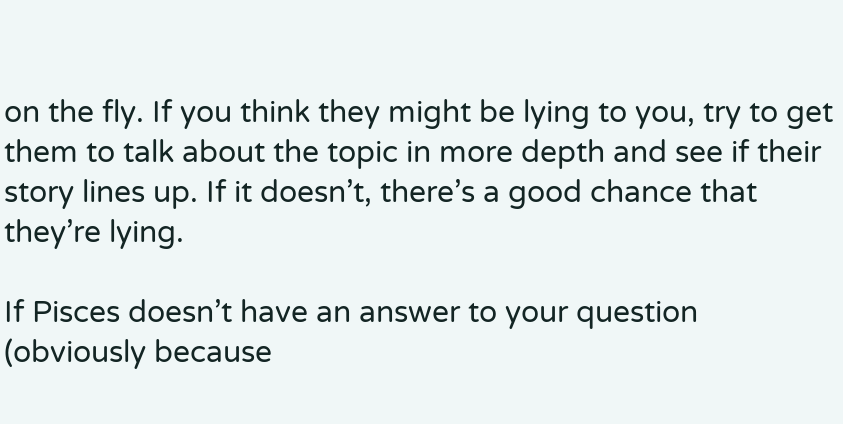on the fly. If you think they might be lying to you, try to get them to talk about the topic in more depth and see if their story lines up. If it doesn’t, there’s a good chance that they’re lying.

If Pisces doesn’t have an answer to your question (obviously because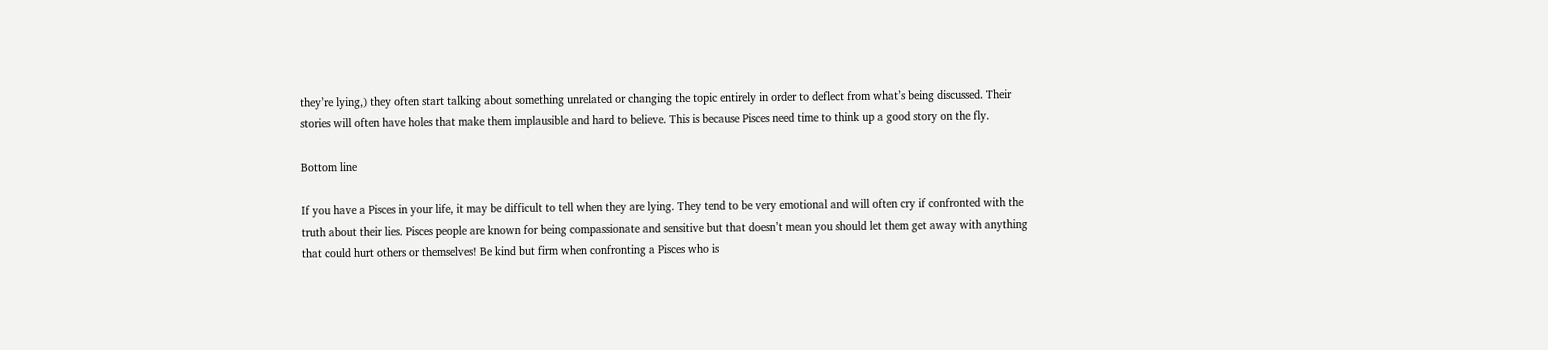they’re lying,) they often start talking about something unrelated or changing the topic entirely in order to deflect from what’s being discussed. Their stories will often have holes that make them implausible and hard to believe. This is because Pisces need time to think up a good story on the fly.

Bottom line

If you have a Pisces in your life, it may be difficult to tell when they are lying. They tend to be very emotional and will often cry if confronted with the truth about their lies. Pisces people are known for being compassionate and sensitive but that doesn’t mean you should let them get away with anything that could hurt others or themselves! Be kind but firm when confronting a Pisces who is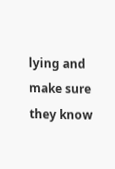lying and make sure they know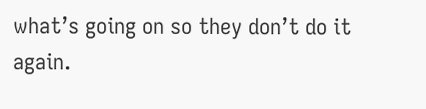what’s going on so they don’t do it again.